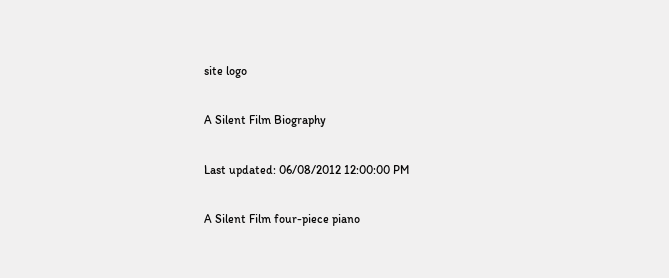site logo

A Silent Film Biography

Last updated: 06/08/2012 12:00:00 PM

A Silent Film four-piece piano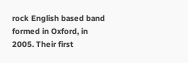rock English based band formed in Oxford, in 2005. Their first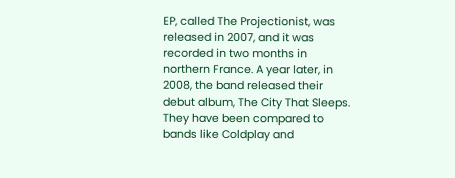EP, called The Projectionist, was released in 2007, and it was recorded in two months in northern France. A year later, in 2008, the band released their debut album, The City That Sleeps. They have been compared to bands like Coldplay and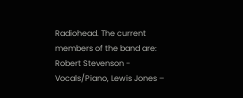Radiohead. The current members of the band are: Robert Stevenson - Vocals/Piano, Lewis Jones –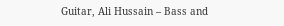Guitar, Ali Hussain – Bass and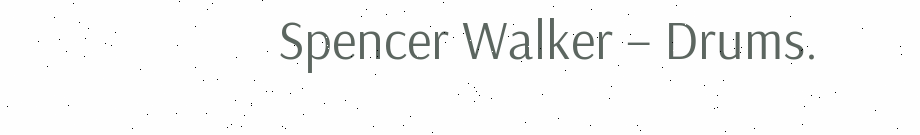Spencer Walker – Drums.